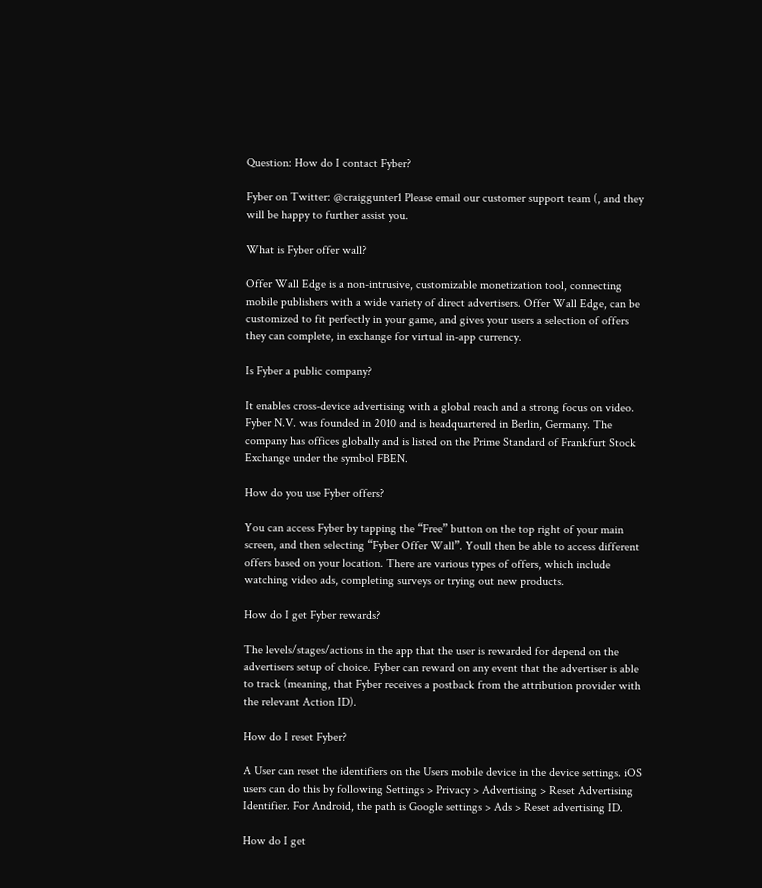Question: How do I contact Fyber?

Fyber on Twitter: @craiggunter1 Please email our customer support team (, and they will be happy to further assist you.

What is Fyber offer wall?

Offer Wall Edge is a non-intrusive, customizable monetization tool, connecting mobile publishers with a wide variety of direct advertisers. Offer Wall Edge, can be customized to fit perfectly in your game, and gives your users a selection of offers they can complete, in exchange for virtual in-app currency.

Is Fyber a public company?

It enables cross-device advertising with a global reach and a strong focus on video. Fyber N.V. was founded in 2010 and is headquartered in Berlin, Germany. The company has offices globally and is listed on the Prime Standard of Frankfurt Stock Exchange under the symbol FBEN.

How do you use Fyber offers?

You can access Fyber by tapping the “Free” button on the top right of your main screen, and then selecting “Fyber Offer Wall”. Youll then be able to access different offers based on your location. There are various types of offers, which include watching video ads, completing surveys or trying out new products.

How do I get Fyber rewards?

The levels/stages/actions in the app that the user is rewarded for depend on the advertisers setup of choice. Fyber can reward on any event that the advertiser is able to track (meaning, that Fyber receives a postback from the attribution provider with the relevant Action ID).

How do I reset Fyber?

A User can reset the identifiers on the Users mobile device in the device settings. iOS users can do this by following Settings > Privacy > Advertising > Reset Advertising Identifier. For Android, the path is Google settings > Ads > Reset advertising ID.

How do I get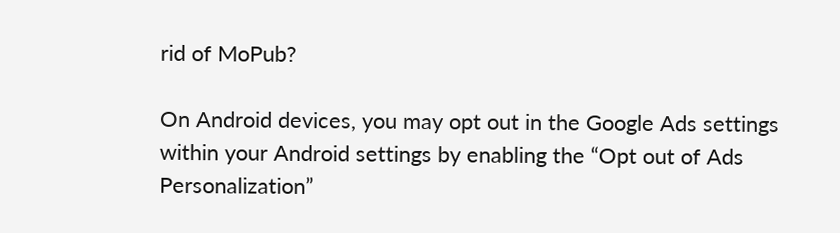rid of MoPub?

On Android devices, you may opt out in the Google Ads settings within your Android settings by enabling the “Opt out of Ads Personalization”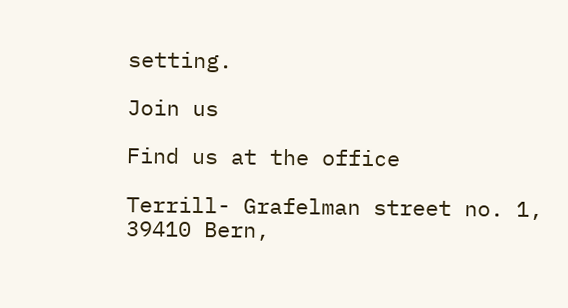setting.

Join us

Find us at the office

Terrill- Grafelman street no. 1, 39410 Bern,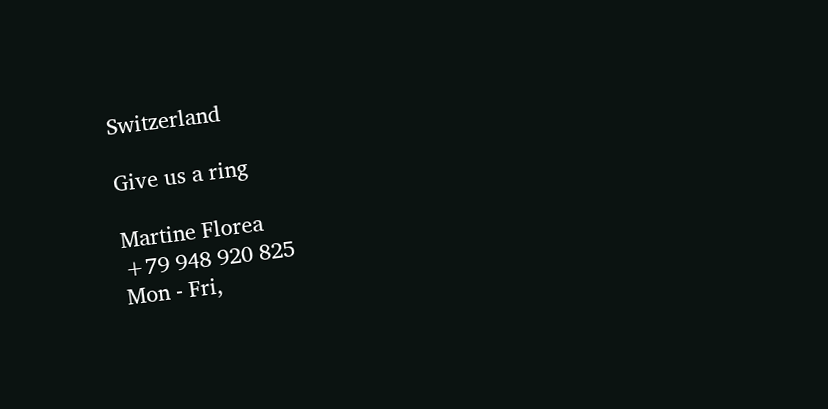Switzerland

Give us a ring

Martine Florea
+79 948 920 825
Mon - Fri,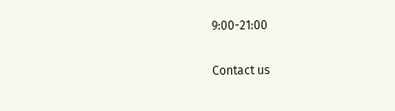9:00-21:00

Contact us